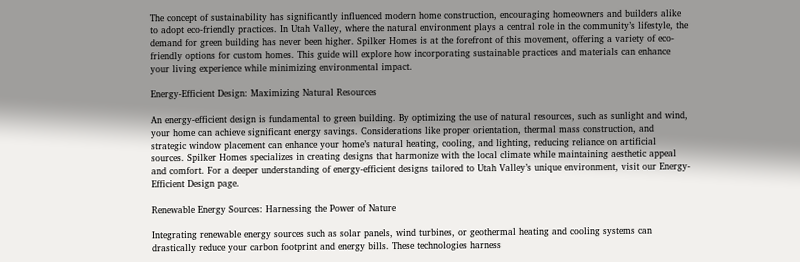The concept of sustainability has significantly influenced modern home construction, encouraging homeowners and builders alike to adopt eco-friendly practices. In Utah Valley, where the natural environment plays a central role in the community’s lifestyle, the demand for green building has never been higher. Spilker Homes is at the forefront of this movement, offering a variety of eco-friendly options for custom homes. This guide will explore how incorporating sustainable practices and materials can enhance your living experience while minimizing environmental impact.

Energy-Efficient Design: Maximizing Natural Resources

An energy-efficient design is fundamental to green building. By optimizing the use of natural resources, such as sunlight and wind, your home can achieve significant energy savings. Considerations like proper orientation, thermal mass construction, and strategic window placement can enhance your home’s natural heating, cooling, and lighting, reducing reliance on artificial sources. Spilker Homes specializes in creating designs that harmonize with the local climate while maintaining aesthetic appeal and comfort. For a deeper understanding of energy-efficient designs tailored to Utah Valley’s unique environment, visit our Energy-Efficient Design page.

Renewable Energy Sources: Harnessing the Power of Nature

Integrating renewable energy sources such as solar panels, wind turbines, or geothermal heating and cooling systems can drastically reduce your carbon footprint and energy bills. These technologies harness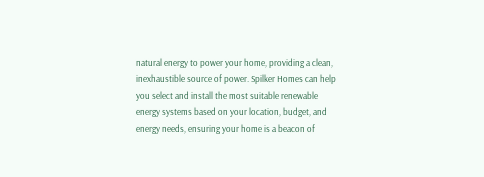natural energy to power your home, providing a clean, inexhaustible source of power. Spilker Homes can help you select and install the most suitable renewable energy systems based on your location, budget, and energy needs, ensuring your home is a beacon of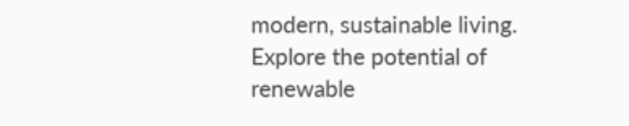modern, sustainable living. Explore the potential of renewable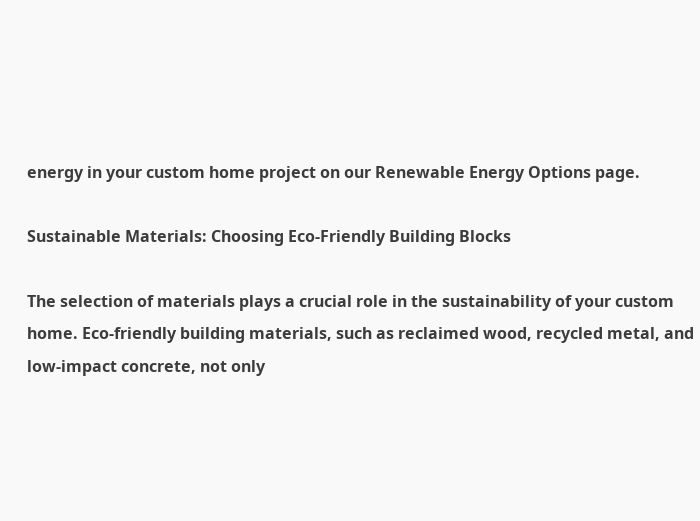energy in your custom home project on our Renewable Energy Options page.

Sustainable Materials: Choosing Eco-Friendly Building Blocks

The selection of materials plays a crucial role in the sustainability of your custom home. Eco-friendly building materials, such as reclaimed wood, recycled metal, and low-impact concrete, not only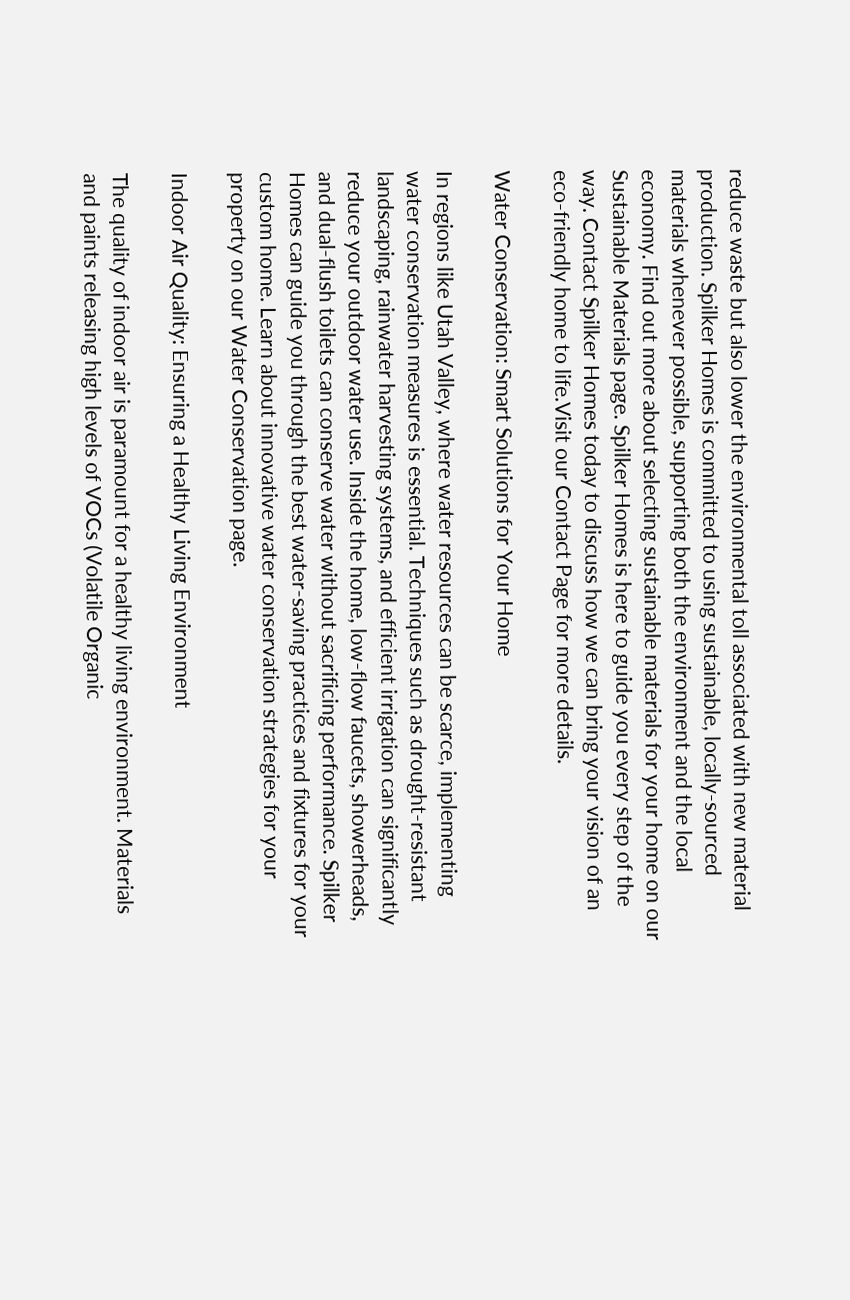reduce waste but also lower the environmental toll associated with new material production. Spilker Homes is committed to using sustainable, locally-sourced materials whenever possible, supporting both the environment and the local economy. Find out more about selecting sustainable materials for your home on our Sustainable Materials page. Spilker Homes is here to guide you every step of the way. Contact Spilker Homes today to discuss how we can bring your vision of an eco-friendly home to life.Visit our Contact Page for more details.

Water Conservation: Smart Solutions for Your Home

In regions like Utah Valley, where water resources can be scarce, implementing water conservation measures is essential. Techniques such as drought-resistant landscaping, rainwater harvesting systems, and efficient irrigation can significantly reduce your outdoor water use. Inside the home, low-flow faucets, showerheads, and dual-flush toilets can conserve water without sacrificing performance. Spilker Homes can guide you through the best water-saving practices and fixtures for your custom home. Learn about innovative water conservation strategies for your property on our Water Conservation page.

Indoor Air Quality: Ensuring a Healthy Living Environment

The quality of indoor air is paramount for a healthy living environment. Materials and paints releasing high levels of VOCs (Volatile Organic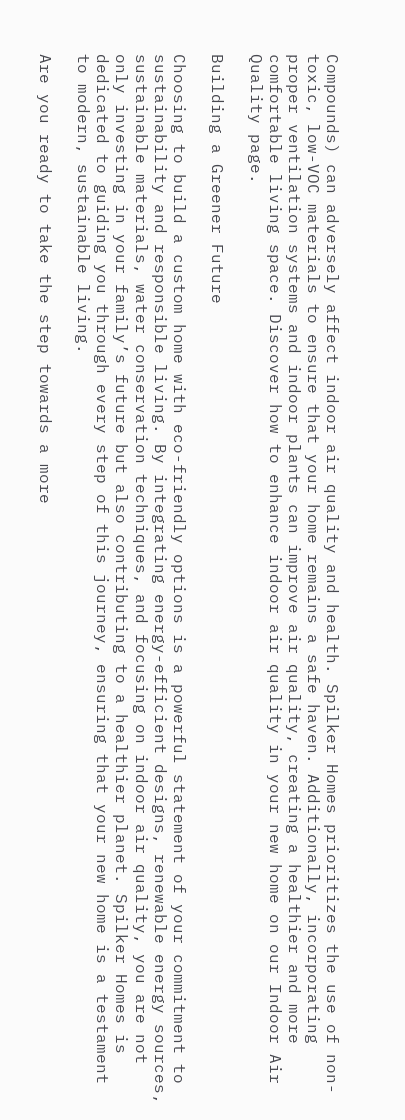Compounds) can adversely affect indoor air quality and health. Spilker Homes prioritizes the use of non-toxic, low-VOC materials to ensure that your home remains a safe haven. Additionally, incorporating proper ventilation systems and indoor plants can improve air quality, creating a healthier and more comfortable living space. Discover how to enhance indoor air quality in your new home on our Indoor Air Quality page.

Building a Greener Future

Choosing to build a custom home with eco-friendly options is a powerful statement of your commitment to sustainability and responsible living. By integrating energy-efficient designs, renewable energy sources, sustainable materials, water conservation techniques, and focusing on indoor air quality, you are not only investing in your family’s future but also contributing to a healthier planet. Spilker Homes is dedicated to guiding you through every step of this journey, ensuring that your new home is a testament to modern, sustainable living.

Are you ready to take the step towards a more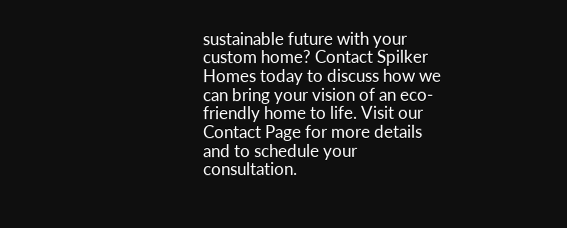sustainable future with your custom home? Contact Spilker Homes today to discuss how we can bring your vision of an eco-friendly home to life. Visit our Contact Page for more details and to schedule your consultation.